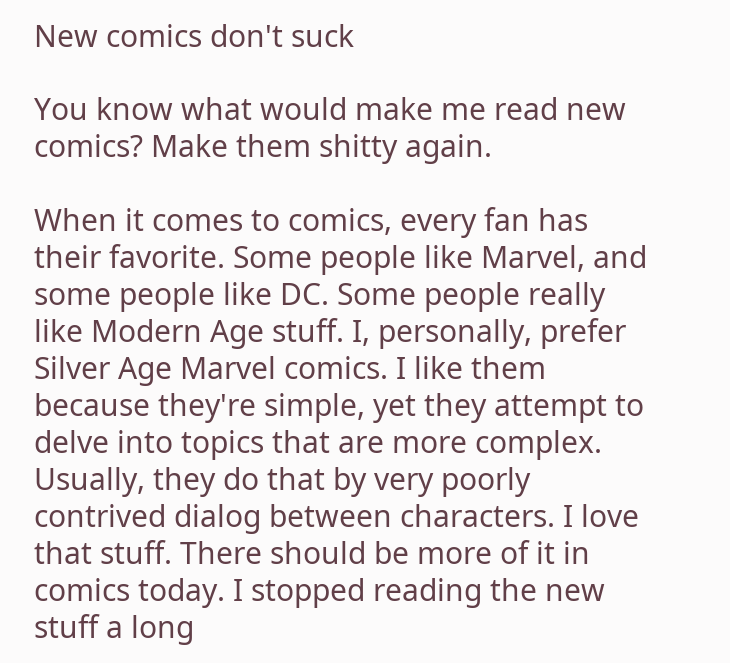New comics don't suck

You know what would make me read new comics? Make them shitty again.

When it comes to comics, every fan has their favorite. Some people like Marvel, and some people like DC. Some people really like Modern Age stuff. I, personally, prefer Silver Age Marvel comics. I like them because they're simple, yet they attempt to delve into topics that are more complex. Usually, they do that by very poorly contrived dialog between characters. I love that stuff. There should be more of it in comics today. I stopped reading the new stuff a long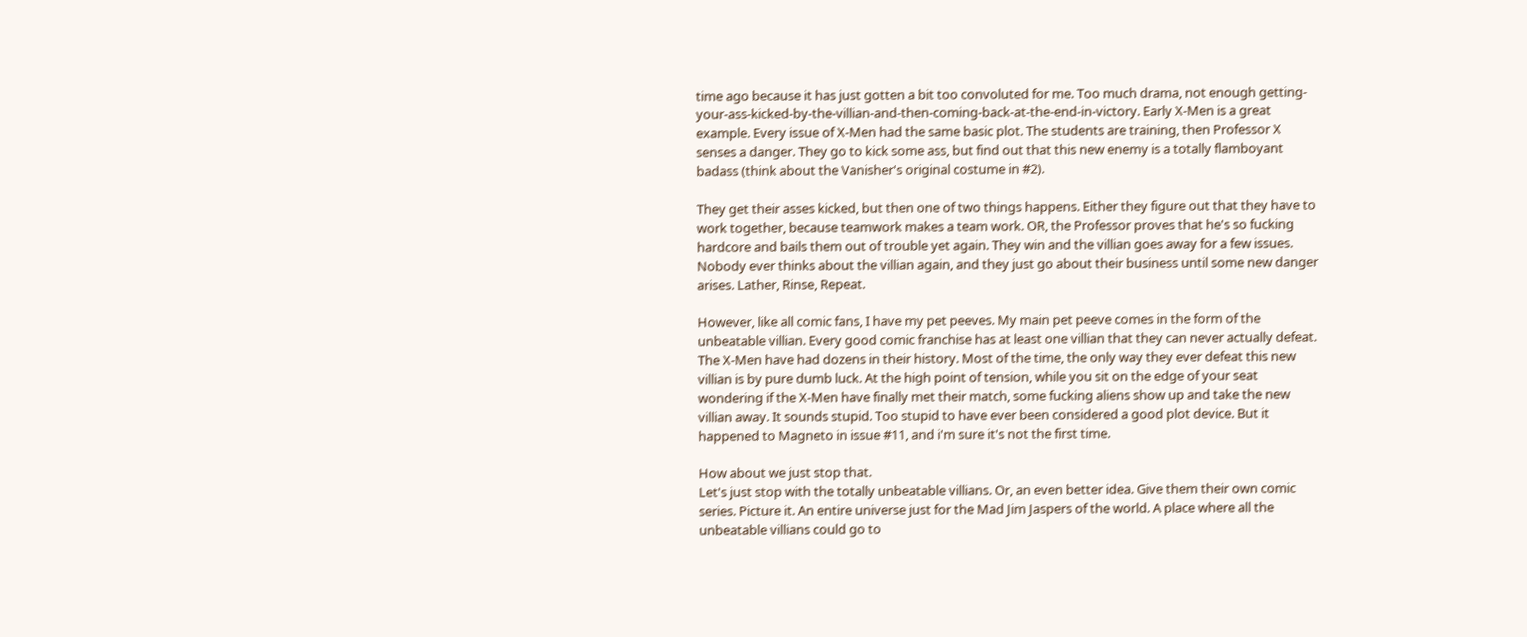time ago because it has just gotten a bit too convoluted for me. Too much drama, not enough getting-your-ass-kicked-by-the-villian-and-then-coming-back-at-the-end-in-victory. Early X-Men is a great example. Every issue of X-Men had the same basic plot. The students are training, then Professor X senses a danger. They go to kick some ass, but find out that this new enemy is a totally flamboyant badass (think about the Vanisher's original costume in #2).

They get their asses kicked, but then one of two things happens. Either they figure out that they have to work together, because teamwork makes a team work. OR, the Professor proves that he's so fucking hardcore and bails them out of trouble yet again. They win and the villian goes away for a few issues. Nobody ever thinks about the villian again, and they just go about their business until some new danger arises. Lather, Rinse, Repeat.

However, like all comic fans, I have my pet peeves. My main pet peeve comes in the form of the unbeatable villian. Every good comic franchise has at least one villian that they can never actually defeat. The X-Men have had dozens in their history. Most of the time, the only way they ever defeat this new villian is by pure dumb luck. At the high point of tension, while you sit on the edge of your seat wondering if the X-Men have finally met their match, some fucking aliens show up and take the new villian away. It sounds stupid. Too stupid to have ever been considered a good plot device. But it happened to Magneto in issue #11, and i'm sure it's not the first time.

How about we just stop that.
Let's just stop with the totally unbeatable villians. Or, an even better idea. Give them their own comic series. Picture it. An entire universe just for the Mad Jim Jaspers of the world. A place where all the unbeatable villians could go to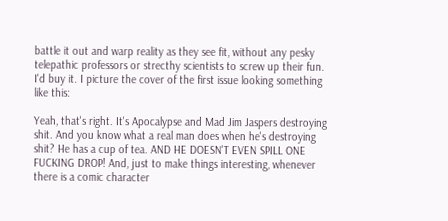battle it out and warp reality as they see fit, without any pesky telepathic professors or strecthy scientists to screw up their fun. I'd buy it. I picture the cover of the first issue looking something like this:

Yeah, that's right. It's Apocalypse and Mad Jim Jaspers destroying shit. And you know what a real man does when he's destroying shit? He has a cup of tea. AND HE DOESN'T EVEN SPILL ONE FUCKING DROP! And, just to make things interesting, whenever there is a comic character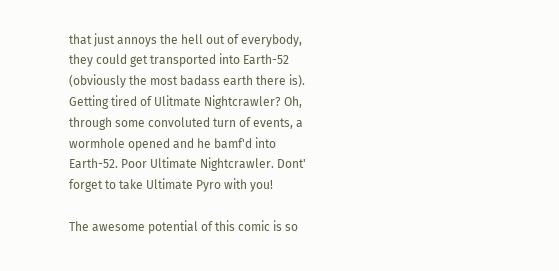that just annoys the hell out of everybody, they could get transported into Earth-52 (obviously the most badass earth there is). Getting tired of Ulitmate Nightcrawler? Oh, through some convoluted turn of events, a wormhole opened and he bamf'd into Earth-52. Poor Ultimate Nightcrawler. Dont' forget to take Ultimate Pyro with you!

The awesome potential of this comic is so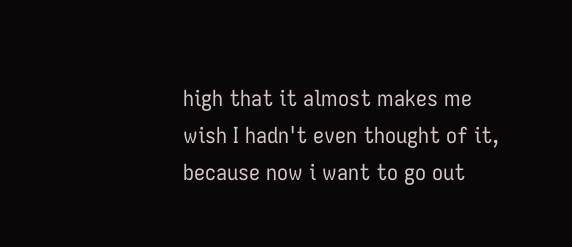high that it almost makes me wish I hadn't even thought of it, because now i want to go out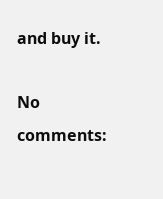and buy it.

No comments: